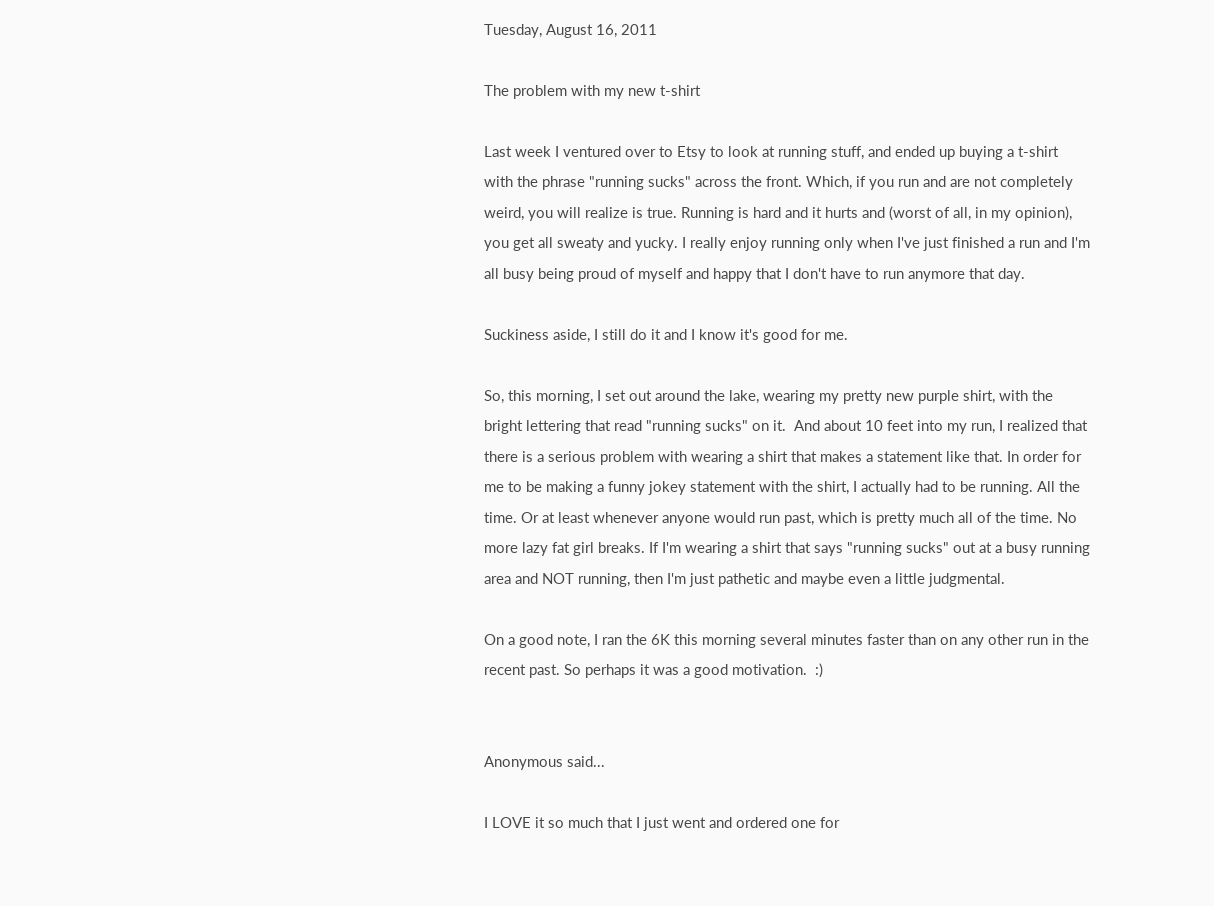Tuesday, August 16, 2011

The problem with my new t-shirt

Last week I ventured over to Etsy to look at running stuff, and ended up buying a t-shirt with the phrase "running sucks" across the front. Which, if you run and are not completely weird, you will realize is true. Running is hard and it hurts and (worst of all, in my opinion), you get all sweaty and yucky. I really enjoy running only when I've just finished a run and I'm all busy being proud of myself and happy that I don't have to run anymore that day.

Suckiness aside, I still do it and I know it's good for me.

So, this morning, I set out around the lake, wearing my pretty new purple shirt, with the bright lettering that read "running sucks" on it.  And about 10 feet into my run, I realized that there is a serious problem with wearing a shirt that makes a statement like that. In order for me to be making a funny jokey statement with the shirt, I actually had to be running. All the time. Or at least whenever anyone would run past, which is pretty much all of the time. No more lazy fat girl breaks. If I'm wearing a shirt that says "running sucks" out at a busy running area and NOT running, then I'm just pathetic and maybe even a little judgmental.

On a good note, I ran the 6K this morning several minutes faster than on any other run in the recent past. So perhaps it was a good motivation.  :)


Anonymous said...

I LOVE it so much that I just went and ordered one for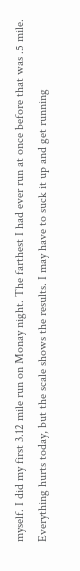myself. I did my first 3.12 mile run on Monay night. The farthest I had ever run at once before that was .5 mile. Everything hurts today, but the scale shows the results. I may have to suck it up and get running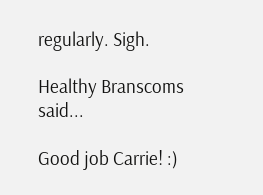regularly. Sigh.

Healthy Branscoms said...

Good job Carrie! :)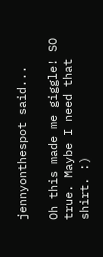jennyonthespot said...

Oh this made me giggle! SO true. Maybe I need that shirt. :)